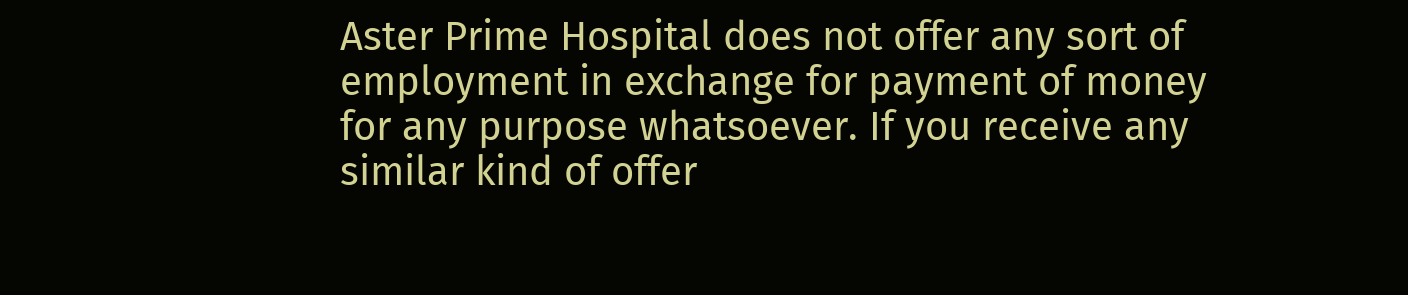Aster Prime Hospital does not offer any sort of employment in exchange for payment of money for any purpose whatsoever. If you receive any similar kind of offer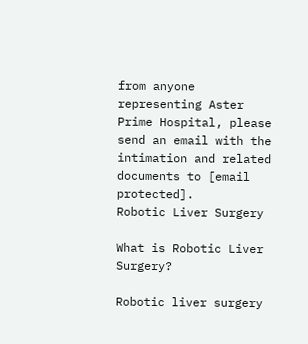from anyone representing Aster Prime Hospital, please send an email with the intimation and related documents to [email protected].
Robotic Liver Surgery

What is Robotic Liver Surgery?

Robotic liver surgery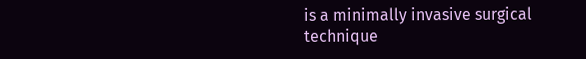is a minimally invasive surgical technique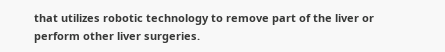that utilizes robotic technology to remove part of the liver or perform other liver surgeries.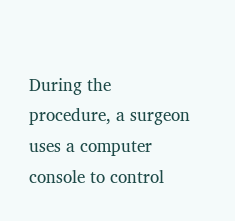During the procedure, a surgeon uses a computer console to control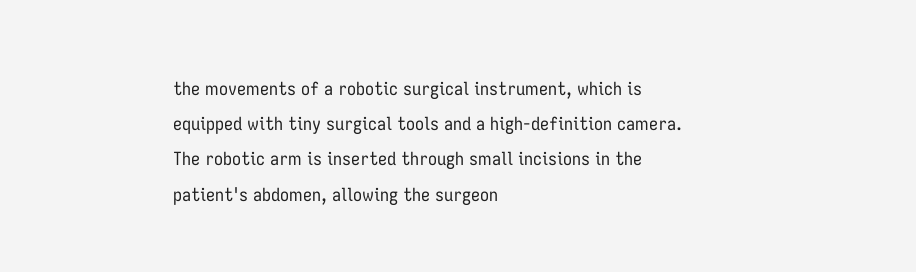the movements of a robotic surgical instrument, which is equipped with tiny surgical tools and a high-definition camera. The robotic arm is inserted through small incisions in the patient's abdomen, allowing the surgeon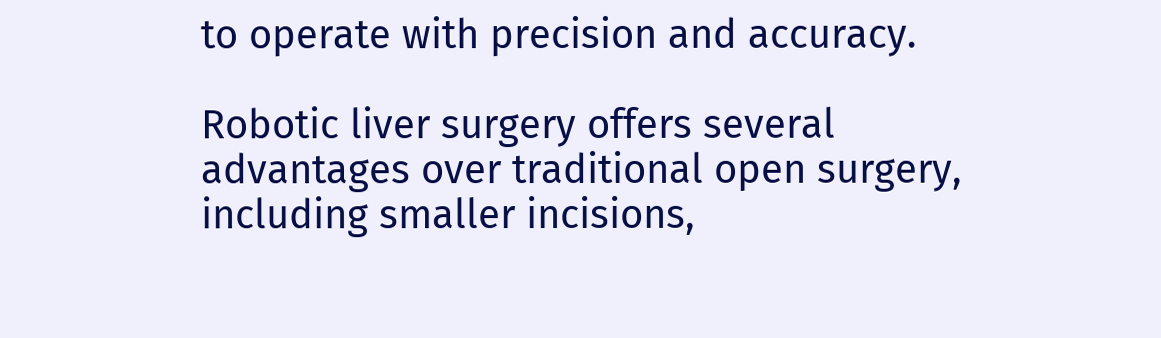to operate with precision and accuracy.

Robotic liver surgery offers several advantages over traditional open surgery, including smaller incisions,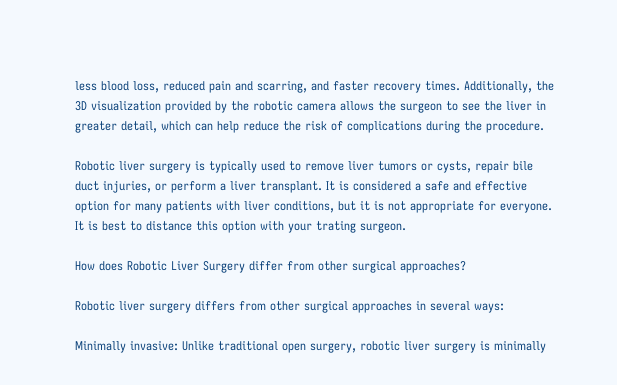less blood loss, reduced pain and scarring, and faster recovery times. Additionally, the 3D visualization provided by the robotic camera allows the surgeon to see the liver in greater detail, which can help reduce the risk of complications during the procedure.

Robotic liver surgery is typically used to remove liver tumors or cysts, repair bile duct injuries, or perform a liver transplant. It is considered a safe and effective option for many patients with liver conditions, but it is not appropriate for everyone. It is best to distance this option with your trating surgeon.

How does Robotic Liver Surgery differ from other surgical approaches?

Robotic liver surgery differs from other surgical approaches in several ways:

Minimally invasive: Unlike traditional open surgery, robotic liver surgery is minimally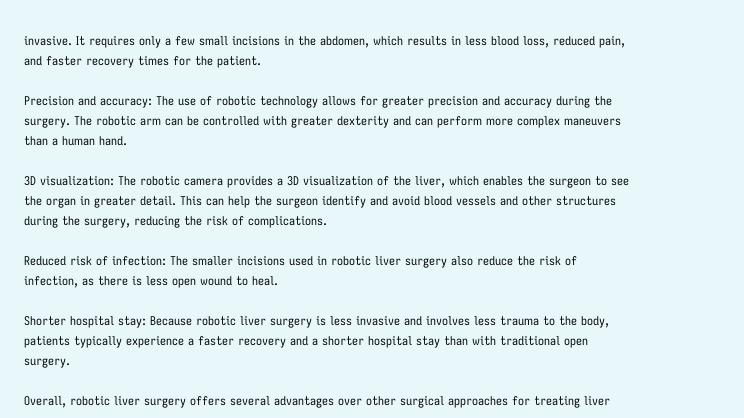invasive. It requires only a few small incisions in the abdomen, which results in less blood loss, reduced pain, and faster recovery times for the patient.

Precision and accuracy: The use of robotic technology allows for greater precision and accuracy during the surgery. The robotic arm can be controlled with greater dexterity and can perform more complex maneuvers than a human hand.

3D visualization: The robotic camera provides a 3D visualization of the liver, which enables the surgeon to see the organ in greater detail. This can help the surgeon identify and avoid blood vessels and other structures during the surgery, reducing the risk of complications.

Reduced risk of infection: The smaller incisions used in robotic liver surgery also reduce the risk of infection, as there is less open wound to heal.

Shorter hospital stay: Because robotic liver surgery is less invasive and involves less trauma to the body, patients typically experience a faster recovery and a shorter hospital stay than with traditional open surgery.

Overall, robotic liver surgery offers several advantages over other surgical approaches for treating liver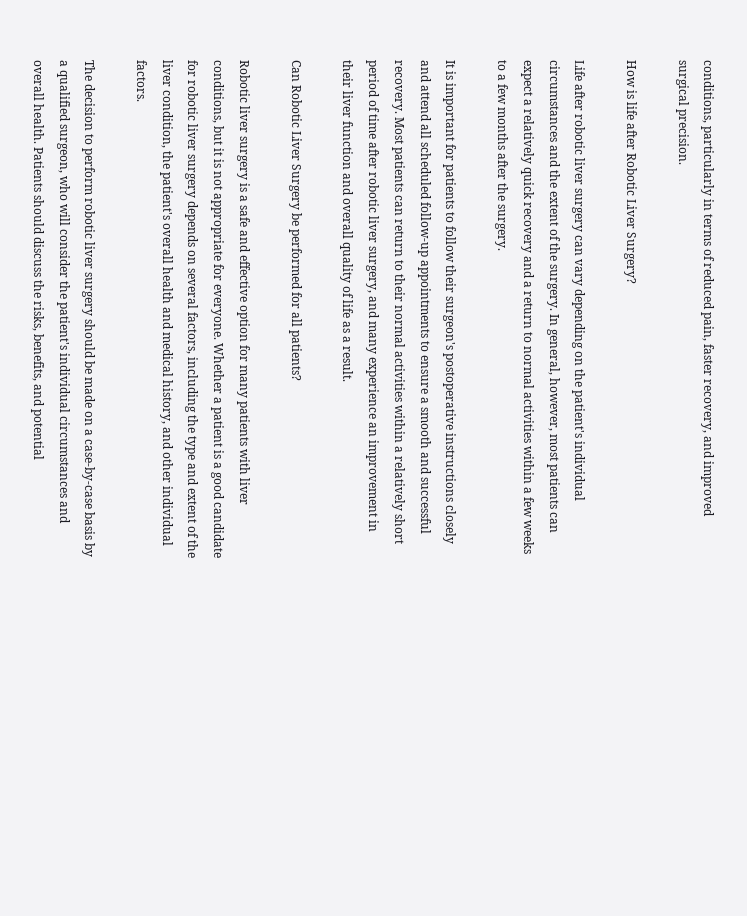conditions, particularly in terms of reduced pain, faster recovery, and improved surgical precision.

How is life after Robotic Liver Surgery?

Life after robotic liver surgery can vary depending on the patient's individual circumstances and the extent of the surgery. In general, however, most patients can expect a relatively quick recovery and a return to normal activities within a few weeks to a few months after the surgery.

It is important for patients to follow their surgeon's postoperative instructions closely and attend all scheduled follow-up appointments to ensure a smooth and successful recovery. Most patients can return to their normal activities within a relatively short period of time after robotic liver surgery, and many experience an improvement in their liver function and overall quality of life as a result.

Can Robotic Liver Surgery be performed for all patients?

Robotic liver surgery is a safe and effective option for many patients with liver conditions, but it is not appropriate for everyone. Whether a patient is a good candidate for robotic liver surgery depends on several factors, including the type and extent of the liver condition, the patient's overall health and medical history, and other individual factors.

The decision to perform robotic liver surgery should be made on a case-by-case basis by a qualified surgeon, who will consider the patient's individual circumstances and overall health. Patients should discuss the risks, benefits, and potential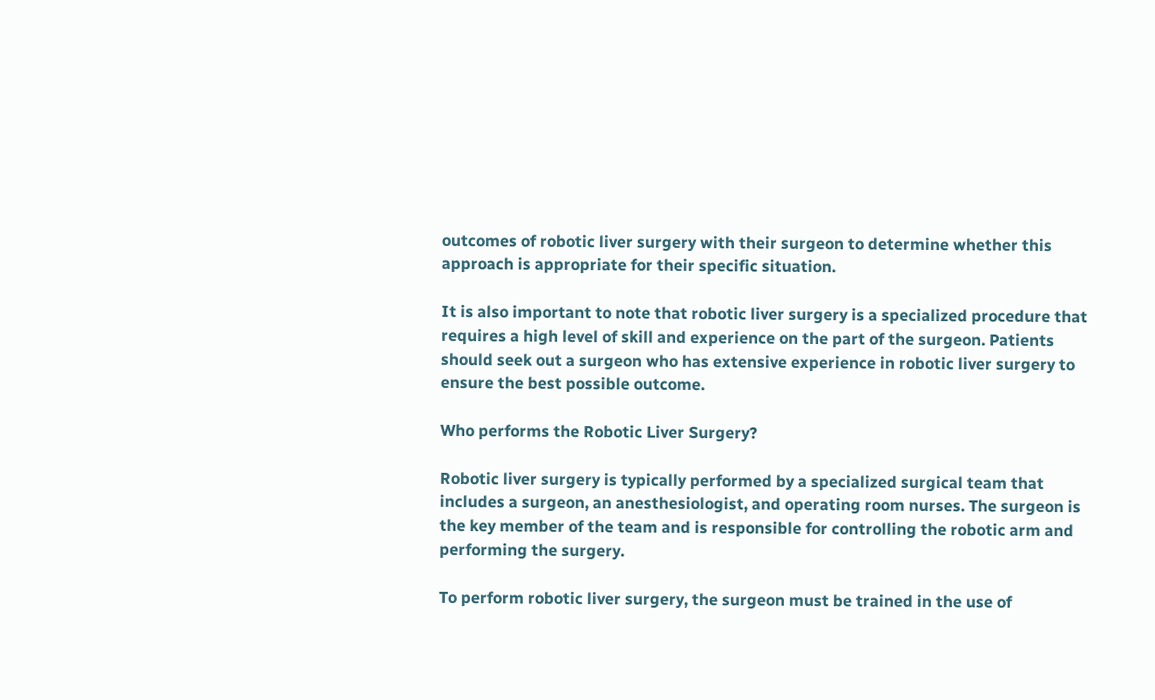outcomes of robotic liver surgery with their surgeon to determine whether this approach is appropriate for their specific situation.

It is also important to note that robotic liver surgery is a specialized procedure that requires a high level of skill and experience on the part of the surgeon. Patients should seek out a surgeon who has extensive experience in robotic liver surgery to ensure the best possible outcome.

Who performs the Robotic Liver Surgery?

Robotic liver surgery is typically performed by a specialized surgical team that includes a surgeon, an anesthesiologist, and operating room nurses. The surgeon is the key member of the team and is responsible for controlling the robotic arm and performing the surgery.

To perform robotic liver surgery, the surgeon must be trained in the use of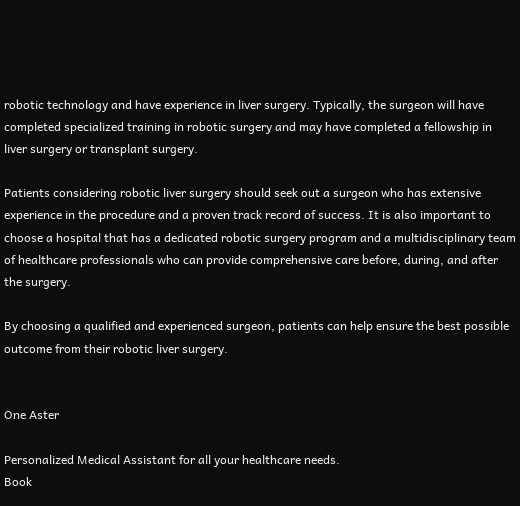robotic technology and have experience in liver surgery. Typically, the surgeon will have completed specialized training in robotic surgery and may have completed a fellowship in liver surgery or transplant surgery.

Patients considering robotic liver surgery should seek out a surgeon who has extensive experience in the procedure and a proven track record of success. It is also important to choose a hospital that has a dedicated robotic surgery program and a multidisciplinary team of healthcare professionals who can provide comprehensive care before, during, and after the surgery.

By choosing a qualified and experienced surgeon, patients can help ensure the best possible outcome from their robotic liver surgery.


One Aster

Personalized Medical Assistant for all your healthcare needs.
Book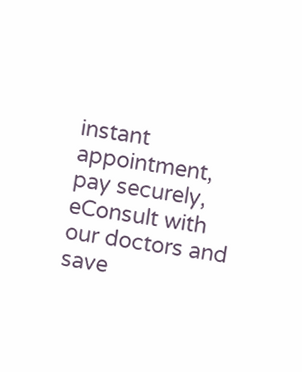instant appointment, pay securely, eConsult with our doctors and save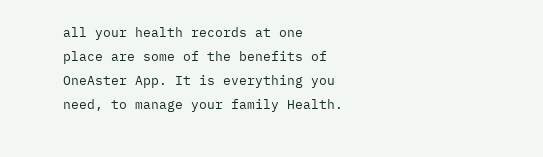all your health records at one place are some of the benefits of OneAster App. It is everything you need, to manage your family Health.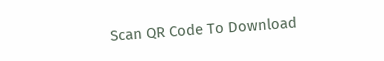Scan QR Code To Download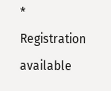* Registration available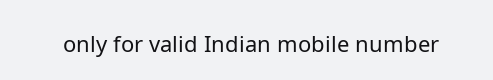only for valid Indian mobile number